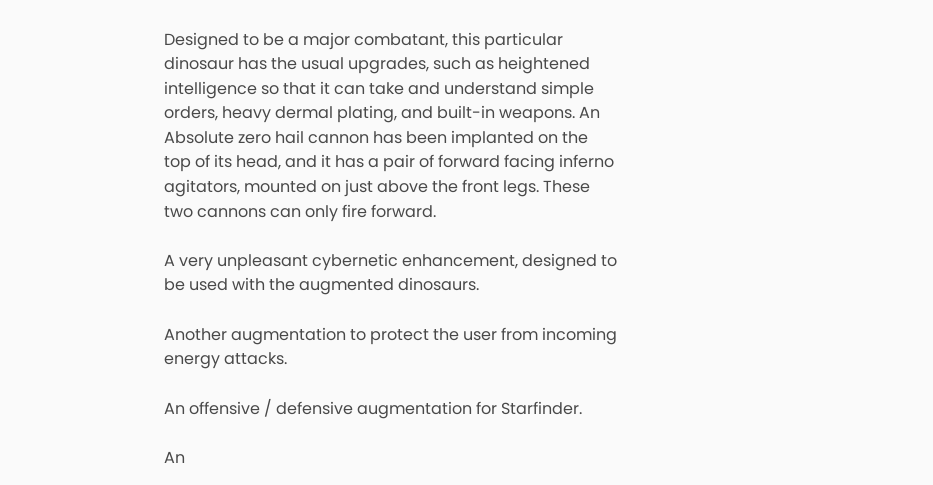Designed to be a major combatant, this particular dinosaur has the usual upgrades, such as heightened intelligence so that it can take and understand simple orders, heavy dermal plating, and built-in weapons. An Absolute zero hail cannon has been implanted on the top of its head, and it has a pair of forward facing inferno agitators, mounted on just above the front legs. These two cannons can only fire forward.

A very unpleasant cybernetic enhancement, designed to be used with the augmented dinosaurs.

Another augmentation to protect the user from incoming energy attacks.

An offensive / defensive augmentation for Starfinder.

An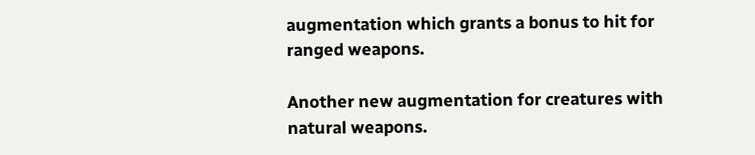augmentation which grants a bonus to hit for ranged weapons.

Another new augmentation for creatures with natural weapons.